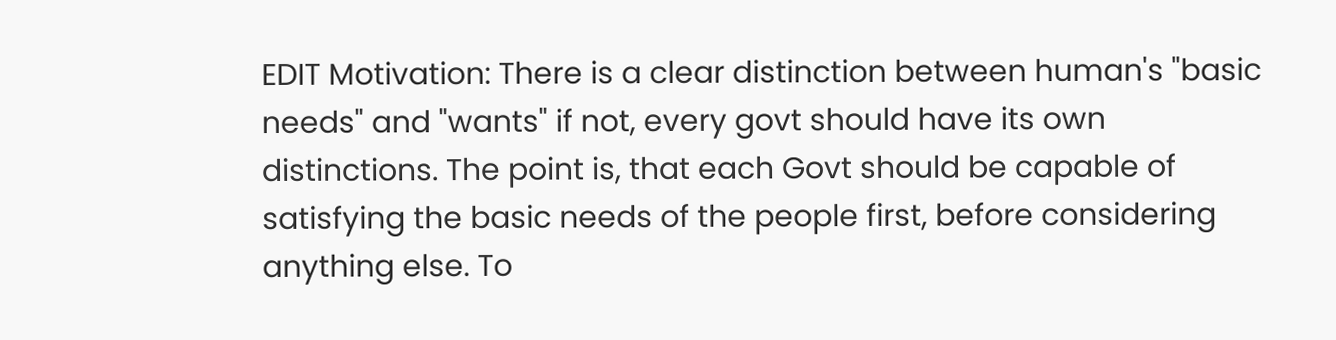EDIT Motivation: There is a clear distinction between human's "basic needs" and "wants" if not, every govt should have its own distinctions. The point is, that each Govt should be capable of satisfying the basic needs of the people first, before considering anything else. To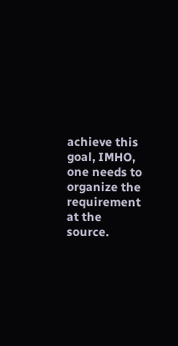achieve this goal, IMHO, one needs to organize the requirement at the source.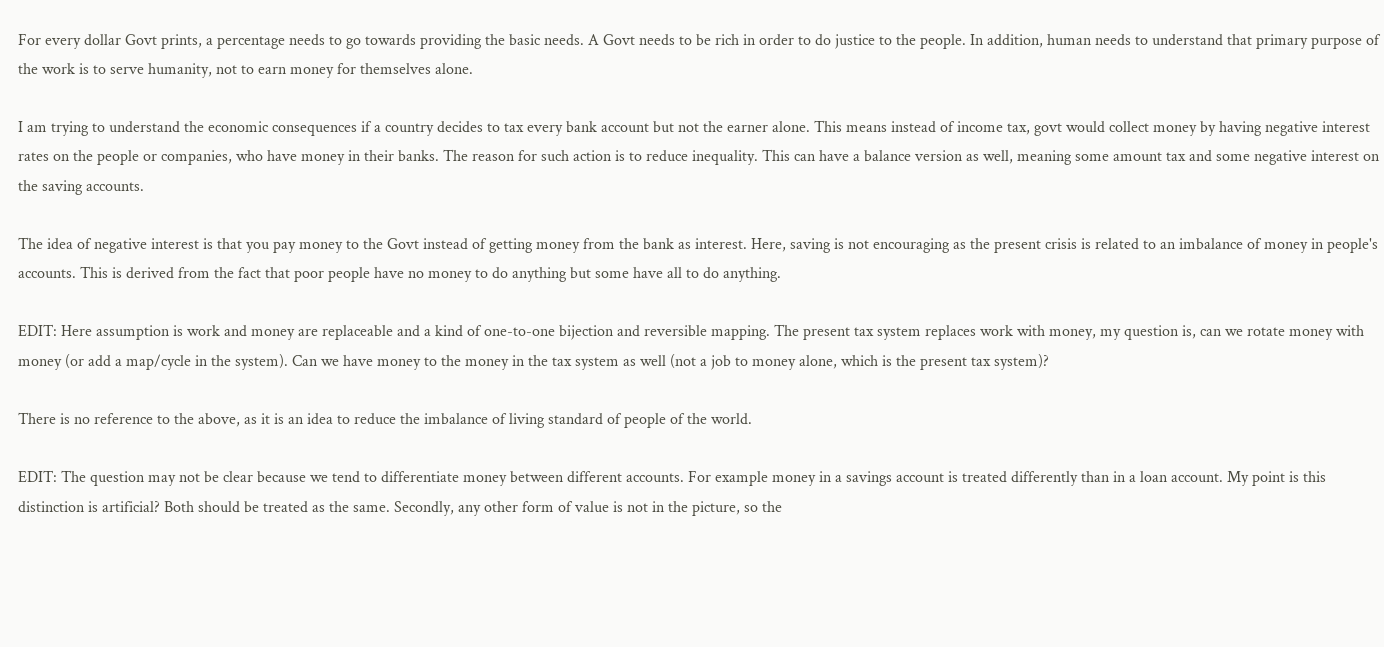For every dollar Govt prints, a percentage needs to go towards providing the basic needs. A Govt needs to be rich in order to do justice to the people. In addition, human needs to understand that primary purpose of the work is to serve humanity, not to earn money for themselves alone.

I am trying to understand the economic consequences if a country decides to tax every bank account but not the earner alone. This means instead of income tax, govt would collect money by having negative interest rates on the people or companies, who have money in their banks. The reason for such action is to reduce inequality. This can have a balance version as well, meaning some amount tax and some negative interest on the saving accounts.

The idea of negative interest is that you pay money to the Govt instead of getting money from the bank as interest. Here, saving is not encouraging as the present crisis is related to an imbalance of money in people's accounts. This is derived from the fact that poor people have no money to do anything but some have all to do anything.

EDIT: Here assumption is work and money are replaceable and a kind of one-to-one bijection and reversible mapping. The present tax system replaces work with money, my question is, can we rotate money with money (or add a map/cycle in the system). Can we have money to the money in the tax system as well (not a job to money alone, which is the present tax system)?

There is no reference to the above, as it is an idea to reduce the imbalance of living standard of people of the world.

EDIT: The question may not be clear because we tend to differentiate money between different accounts. For example money in a savings account is treated differently than in a loan account. My point is this distinction is artificial? Both should be treated as the same. Secondly, any other form of value is not in the picture, so the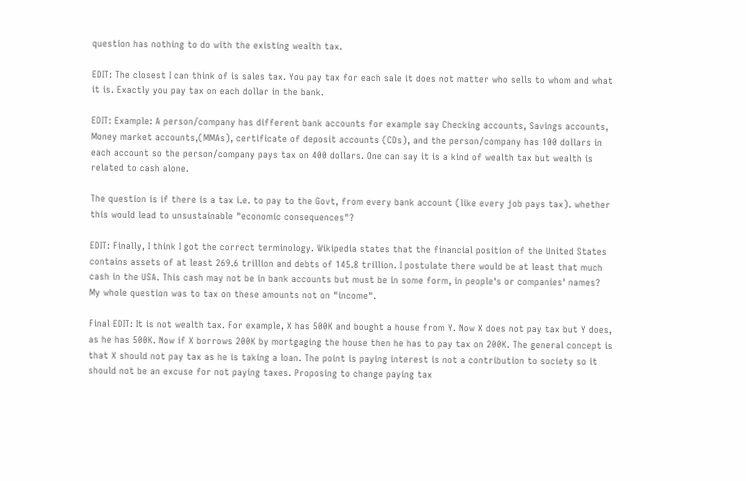question has nothing to do with the existing wealth tax.

EDIT: The closest I can think of is sales tax. You pay tax for each sale it does not matter who sells to whom and what it is. Exactly you pay tax on each dollar in the bank.

EDIT: Example: A person/company has different bank accounts for example say Checking accounts, Savings accounts, Money market accounts,(MMAs), certificate of deposit accounts (CDs), and the person/company has 100 dollars in each account so the person/company pays tax on 400 dollars. One can say it is a kind of wealth tax but wealth is related to cash alone.

The question is if there is a tax i.e. to pay to the Govt, from every bank account (like every job pays tax). whether this would lead to unsustainable "economic consequences"?

EDIT: Finally, I think I got the correct terminology. Wikipedia states that the financial position of the United States contains assets of at least 269.6 trillion and debts of 145.8 trillion. I postulate there would be at least that much cash in the USA. This cash may not be in bank accounts but must be in some form, in people's or companies' names? My whole question was to tax on these amounts not on "income".

Final EDIT: It is not wealth tax. For example, X has 500K and bought a house from Y. Now X does not pay tax but Y does, as he has 500K. Now if X borrows 200K by mortgaging the house then he has to pay tax on 200K. The general concept is that X should not pay tax as he is taking a loan. The point is paying interest is not a contribution to society so it should not be an excuse for not paying taxes. Proposing to change paying tax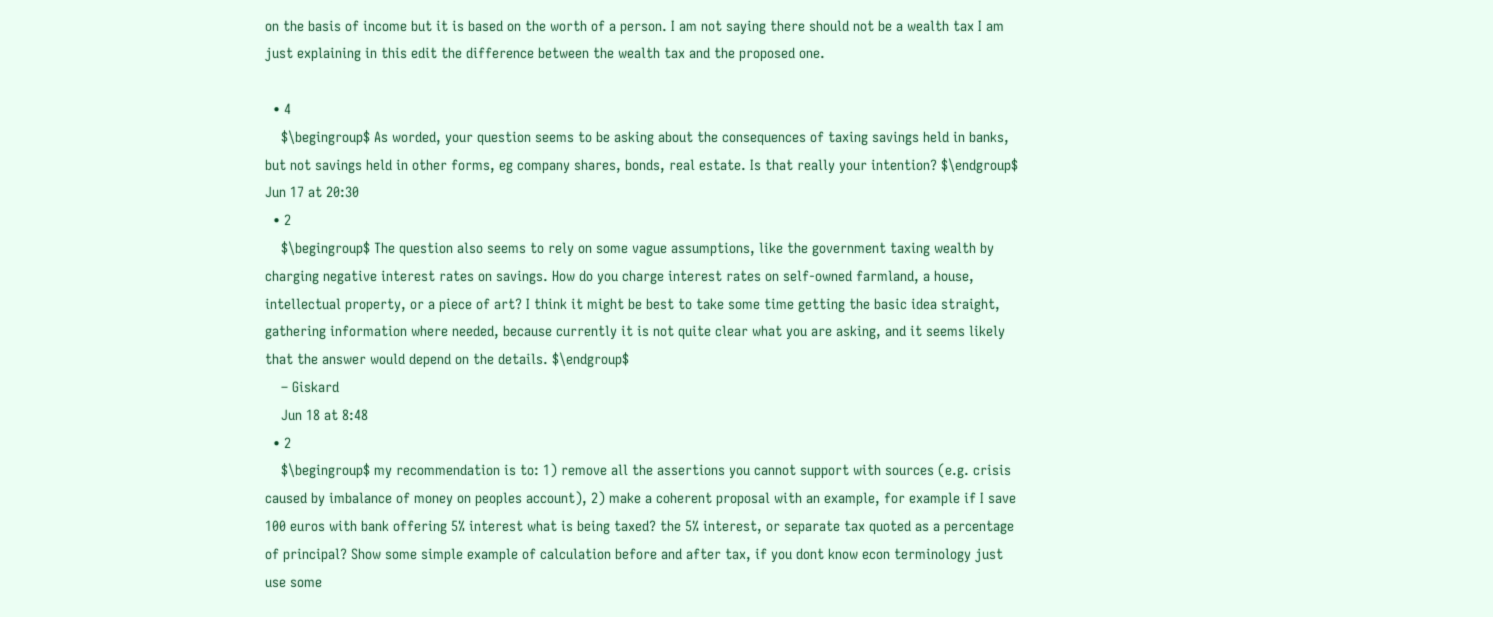on the basis of income but it is based on the worth of a person. I am not saying there should not be a wealth tax I am just explaining in this edit the difference between the wealth tax and the proposed one.

  • 4
    $\begingroup$ As worded, your question seems to be asking about the consequences of taxing savings held in banks, but not savings held in other forms, eg company shares, bonds, real estate. Is that really your intention? $\endgroup$ Jun 17 at 20:30
  • 2
    $\begingroup$ The question also seems to rely on some vague assumptions, like the government taxing wealth by charging negative interest rates on savings. How do you charge interest rates on self-owned farmland, a house, intellectual property, or a piece of art? I think it might be best to take some time getting the basic idea straight, gathering information where needed, because currently it is not quite clear what you are asking, and it seems likely that the answer would depend on the details. $\endgroup$
    – Giskard
    Jun 18 at 8:48
  • 2
    $\begingroup$ my recommendation is to: 1) remove all the assertions you cannot support with sources (e.g. crisis caused by imbalance of money on peoples account), 2) make a coherent proposal with an example, for example if I save 100 euros with bank offering 5% interest what is being taxed? the 5% interest, or separate tax quoted as a percentage of principal? Show some simple example of calculation before and after tax, if you dont know econ terminology just use some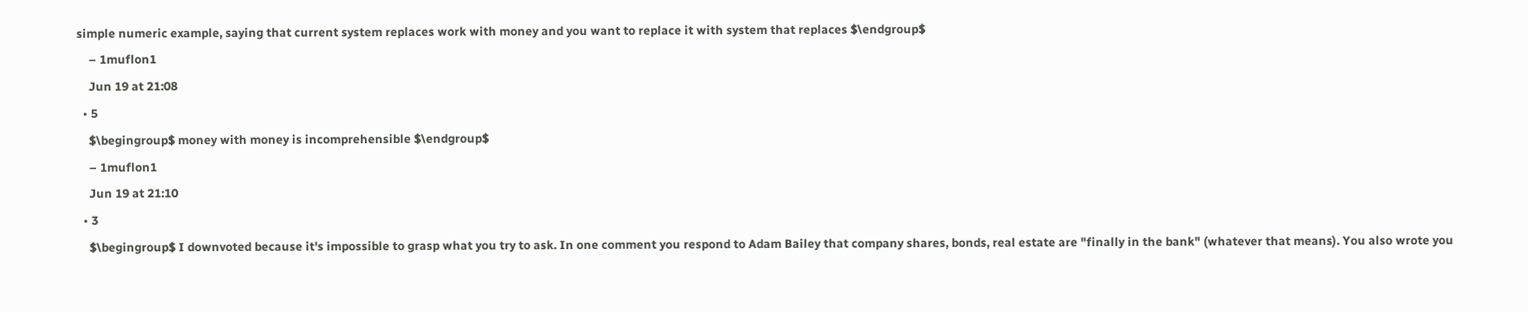simple numeric example, saying that current system replaces work with money and you want to replace it with system that replaces $\endgroup$
    – 1muflon1
    Jun 19 at 21:08
  • 5
    $\begingroup$ money with money is incomprehensible $\endgroup$
    – 1muflon1
    Jun 19 at 21:10
  • 3
    $\begingroup$ I downvoted because it's impossible to grasp what you try to ask. In one comment you respond to Adam Bailey that company shares, bonds, real estate are "finally in the bank" (whatever that means). You also wrote you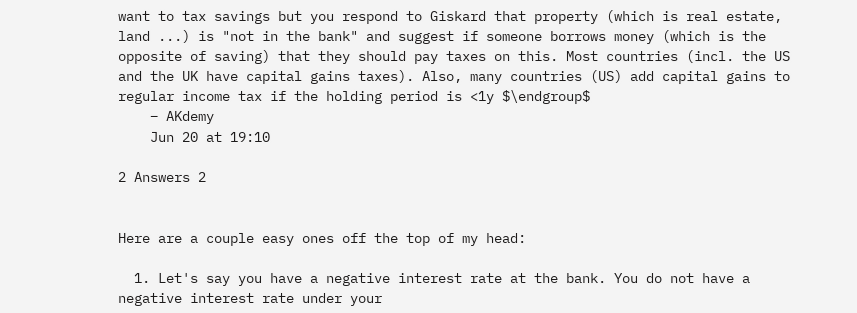want to tax savings but you respond to Giskard that property (which is real estate, land ...) is "not in the bank" and suggest if someone borrows money (which is the opposite of saving) that they should pay taxes on this. Most countries (incl. the US and the UK have capital gains taxes). Also, many countries (US) add capital gains to regular income tax if the holding period is <1y $\endgroup$
    – AKdemy
    Jun 20 at 19:10

2 Answers 2


Here are a couple easy ones off the top of my head:

  1. Let's say you have a negative interest rate at the bank. You do not have a negative interest rate under your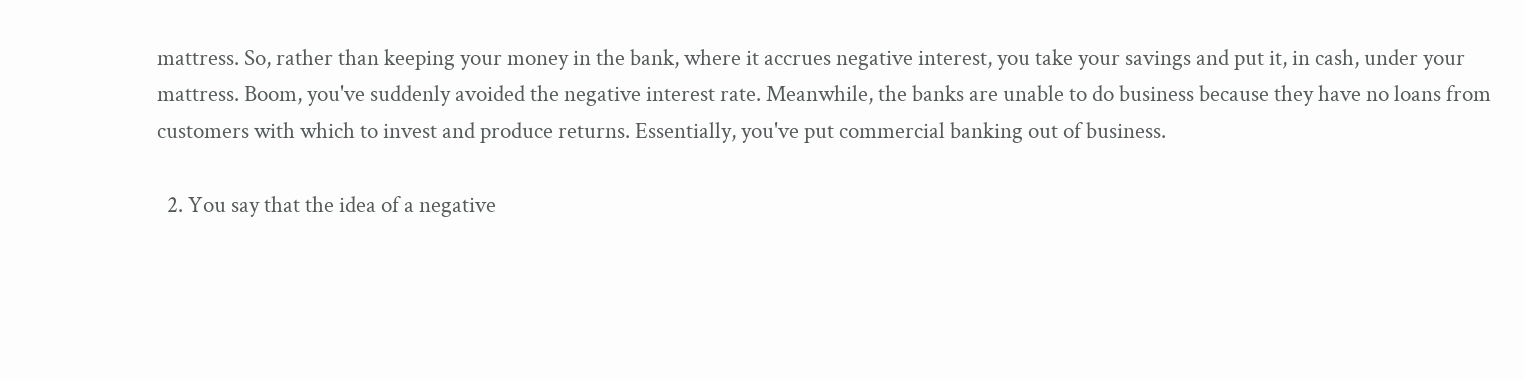mattress. So, rather than keeping your money in the bank, where it accrues negative interest, you take your savings and put it, in cash, under your mattress. Boom, you've suddenly avoided the negative interest rate. Meanwhile, the banks are unable to do business because they have no loans from customers with which to invest and produce returns. Essentially, you've put commercial banking out of business.

  2. You say that the idea of a negative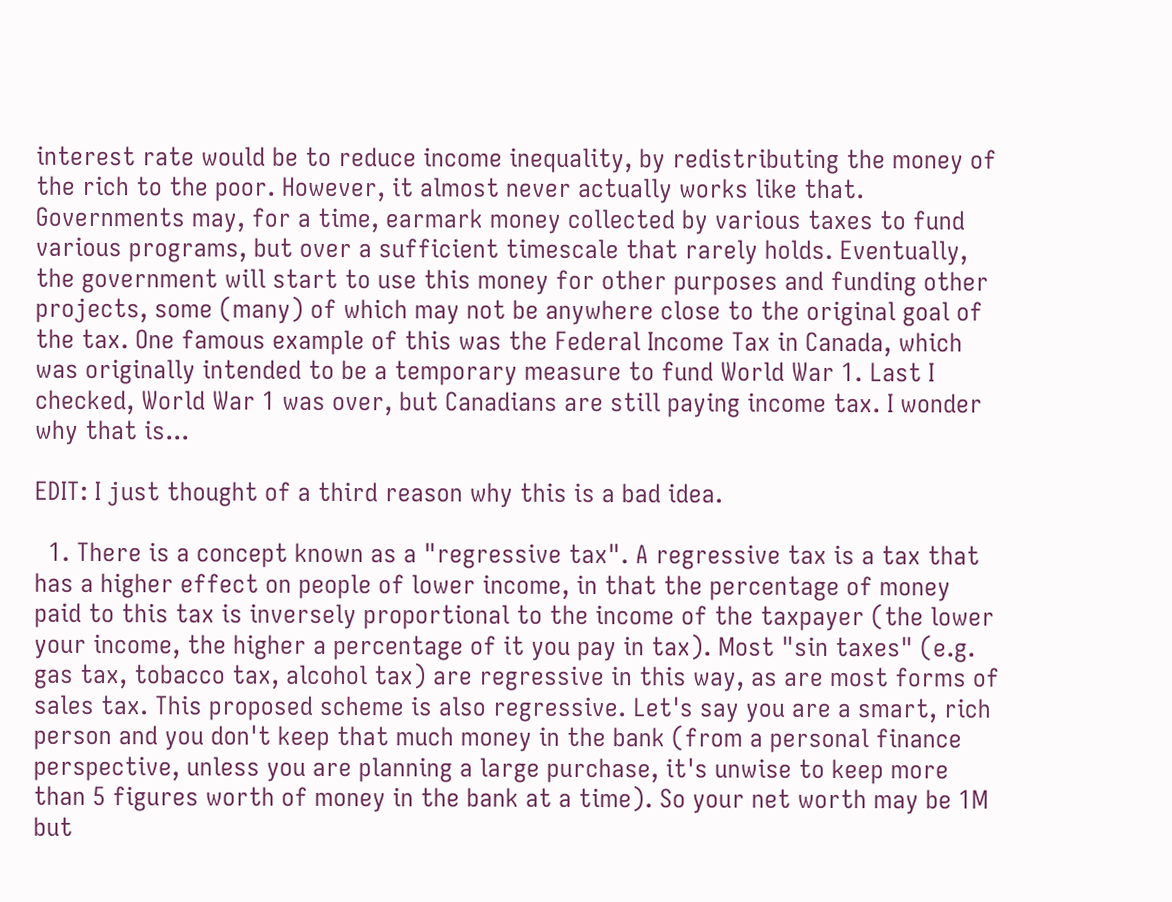interest rate would be to reduce income inequality, by redistributing the money of the rich to the poor. However, it almost never actually works like that. Governments may, for a time, earmark money collected by various taxes to fund various programs, but over a sufficient timescale that rarely holds. Eventually, the government will start to use this money for other purposes and funding other projects, some (many) of which may not be anywhere close to the original goal of the tax. One famous example of this was the Federal Income Tax in Canada, which was originally intended to be a temporary measure to fund World War 1. Last I checked, World War 1 was over, but Canadians are still paying income tax. I wonder why that is...

EDIT: I just thought of a third reason why this is a bad idea.

  1. There is a concept known as a "regressive tax". A regressive tax is a tax that has a higher effect on people of lower income, in that the percentage of money paid to this tax is inversely proportional to the income of the taxpayer (the lower your income, the higher a percentage of it you pay in tax). Most "sin taxes" (e.g. gas tax, tobacco tax, alcohol tax) are regressive in this way, as are most forms of sales tax. This proposed scheme is also regressive. Let's say you are a smart, rich person and you don't keep that much money in the bank (from a personal finance perspective, unless you are planning a large purchase, it's unwise to keep more than 5 figures worth of money in the bank at a time). So your net worth may be 1M but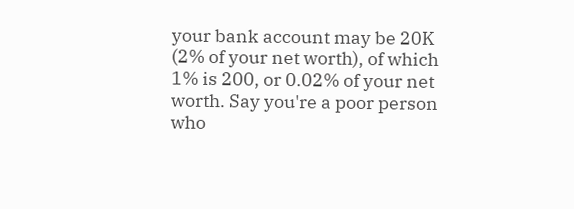your bank account may be 20K (2% of your net worth), of which 1% is 200, or 0.02% of your net worth. Say you're a poor person who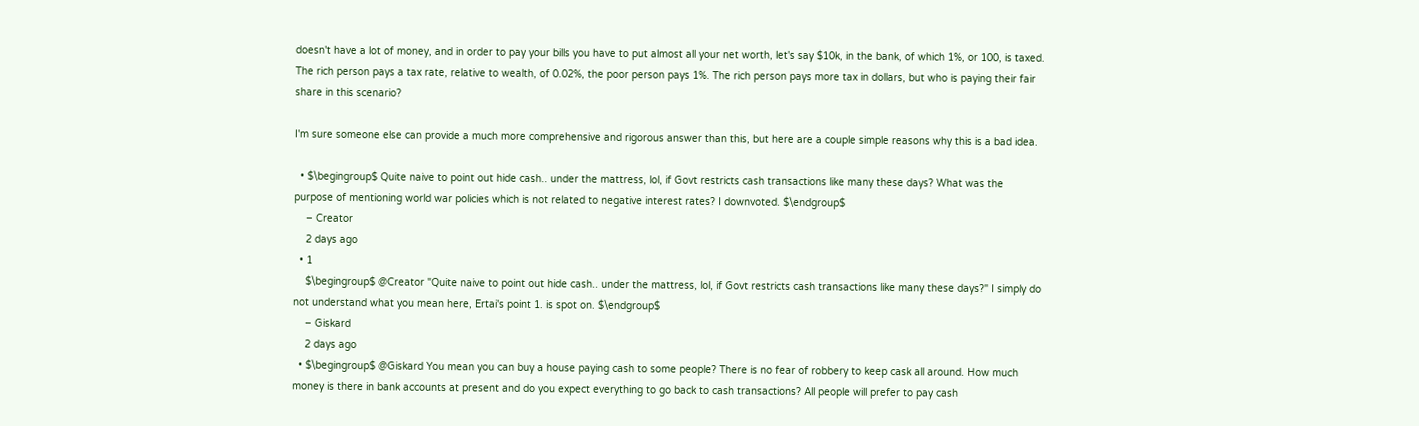doesn't have a lot of money, and in order to pay your bills you have to put almost all your net worth, let's say $10k, in the bank, of which 1%, or 100, is taxed. The rich person pays a tax rate, relative to wealth, of 0.02%, the poor person pays 1%. The rich person pays more tax in dollars, but who is paying their fair share in this scenario?

I'm sure someone else can provide a much more comprehensive and rigorous answer than this, but here are a couple simple reasons why this is a bad idea.

  • $\begingroup$ Quite naive to point out hide cash.. under the mattress, lol, if Govt restricts cash transactions like many these days? What was the purpose of mentioning world war policies which is not related to negative interest rates? I downvoted. $\endgroup$
    – Creator
    2 days ago
  • 1
    $\begingroup$ @Creator "Quite naive to point out hide cash.. under the mattress, lol, if Govt restricts cash transactions like many these days?" I simply do not understand what you mean here, Ertai's point 1. is spot on. $\endgroup$
    – Giskard
    2 days ago
  • $\begingroup$ @Giskard You mean you can buy a house paying cash to some people? There is no fear of robbery to keep cask all around. How much money is there in bank accounts at present and do you expect everything to go back to cash transactions? All people will prefer to pay cash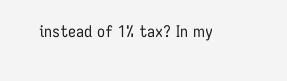instead of 1% tax? In my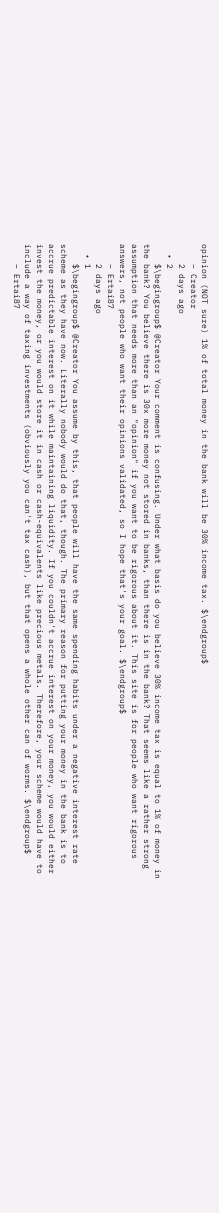opinion (NOT sure) 1% of total money in the bank will be 30% income tax. $\endgroup$
    – Creator
    2 days ago
  • 2
    $\begingroup$ @Creator Your comment is confusing. Under what basis do you believe 30% income tax is equal to 1% of money in the bank? You believe there is 30x more money not stored in banks, than there is in the bank? That seems like a rather strong assumption that needs more than an "opinion" if you want to be rigorous about it. This site is for people who want rigorous answers, not people who want their opinions validated, so I hope that's your goal. $\endgroup$
    – Ertai87
    2 days ago
  • 1
    $\begingroup$ @Creator You assume by this, that people will have the same spending habits under a negative interest rate scheme as they have now. Literally nobody would do that, though. The primary reason for putting your money in the bank is to accrue predictable interest on it while maintaining liquidity. If you couldn't accrue interest on your money, you would either invest the money, or you would store it in cash or cash-equivalents like precious metals. Therefore, your scheme would have to include a way of taxing investments (obviously you can't tax cash), but that opens a whole other can of worms. $\endgroup$
    – Ertai87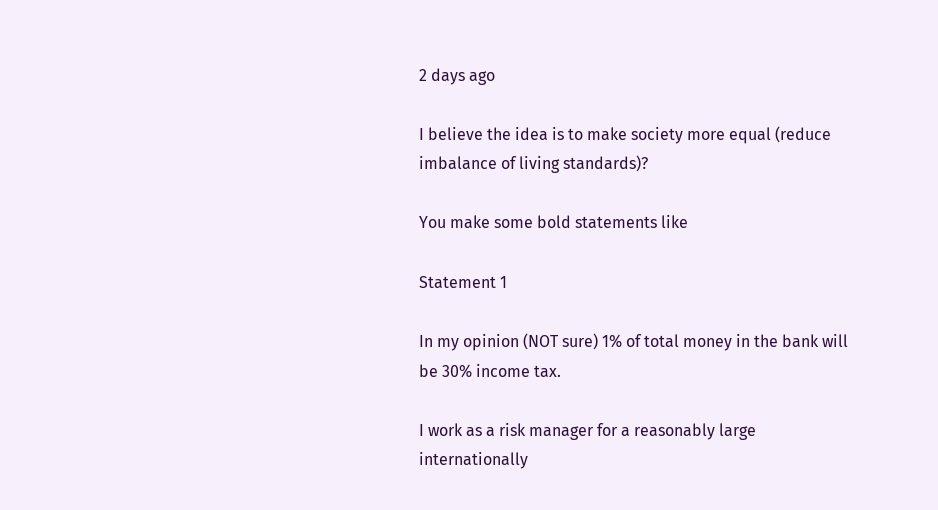2 days ago

I believe the idea is to make society more equal (reduce imbalance of living standards)?

You make some bold statements like

Statement 1

In my opinion (NOT sure) 1% of total money in the bank will be 30% income tax.

I work as a risk manager for a reasonably large internationally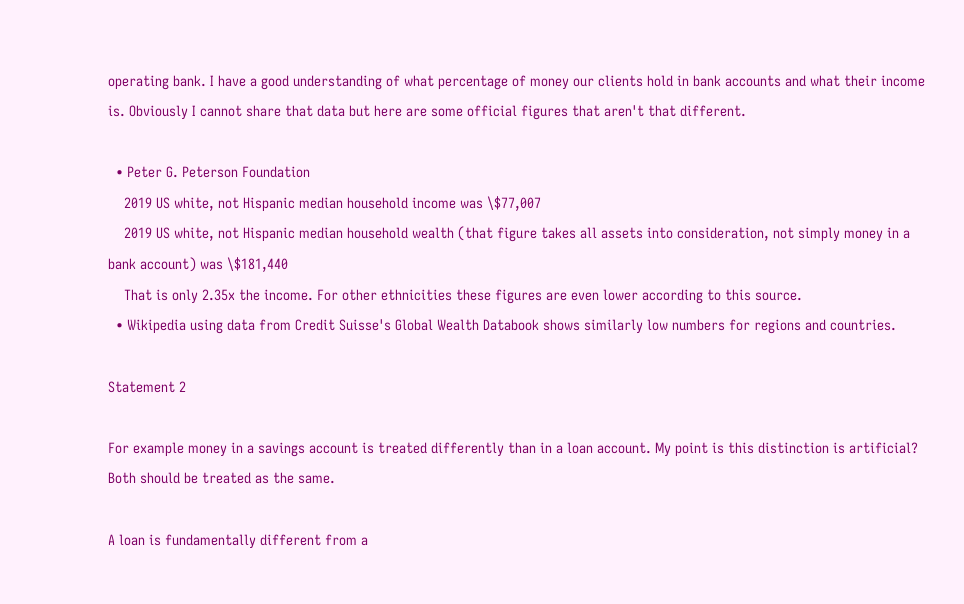operating bank. I have a good understanding of what percentage of money our clients hold in bank accounts and what their income is. Obviously I cannot share that data but here are some official figures that aren't that different.

  • Peter G. Peterson Foundation
    2019 US white, not Hispanic median household income was \$77,007
    2019 US white, not Hispanic median household wealth (that figure takes all assets into consideration, not simply money in a bank account) was \$181,440
    That is only 2.35x the income. For other ethnicities these figures are even lower according to this source.
  • Wikipedia using data from Credit Suisse's Global Wealth Databook shows similarly low numbers for regions and countries.

Statement 2

For example money in a savings account is treated differently than in a loan account. My point is this distinction is artificial? Both should be treated as the same.

A loan is fundamentally different from a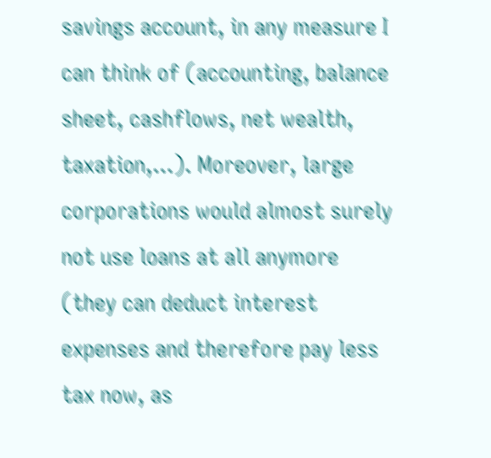savings account, in any measure I can think of (accounting, balance sheet, cashflows, net wealth, taxation,...). Moreover, large corporations would almost surely not use loans at all anymore (they can deduct interest expenses and therefore pay less tax now, as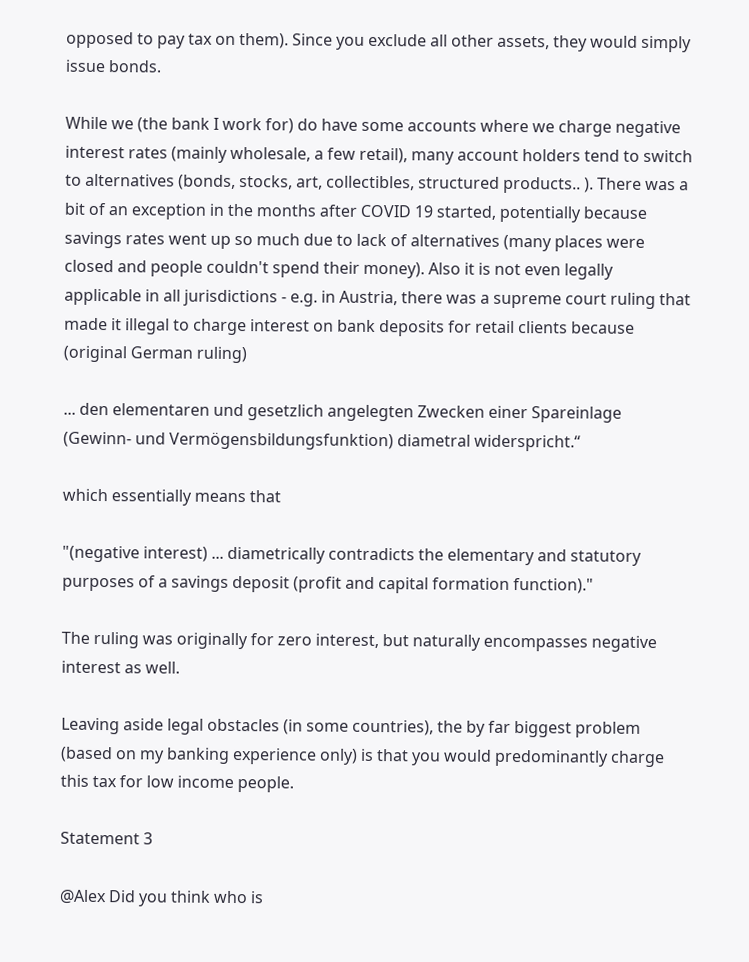opposed to pay tax on them). Since you exclude all other assets, they would simply issue bonds.

While we (the bank I work for) do have some accounts where we charge negative interest rates (mainly wholesale, a few retail), many account holders tend to switch to alternatives (bonds, stocks, art, collectibles, structured products.. ). There was a bit of an exception in the months after COVID 19 started, potentially because savings rates went up so much due to lack of alternatives (many places were closed and people couldn't spend their money). Also it is not even legally applicable in all jurisdictions - e.g. in Austria, there was a supreme court ruling that made it illegal to charge interest on bank deposits for retail clients because (original German ruling)

... den elementaren und gesetzlich angelegten Zwecken einer Spareinlage (Gewinn- und Vermögensbildungsfunktion) diametral widerspricht.“

which essentially means that

"(negative interest) ... diametrically contradicts the elementary and statutory purposes of a savings deposit (profit and capital formation function)."

The ruling was originally for zero interest, but naturally encompasses negative interest as well.

Leaving aside legal obstacles (in some countries), the by far biggest problem (based on my banking experience only) is that you would predominantly charge this tax for low income people.

Statement 3

@Alex Did you think who is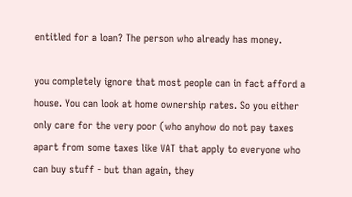entitled for a loan? The person who already has money.

you completely ignore that most people can in fact afford a house. You can look at home ownership rates. So you either only care for the very poor (who anyhow do not pay taxes apart from some taxes like VAT that apply to everyone who can buy stuff - but than again, they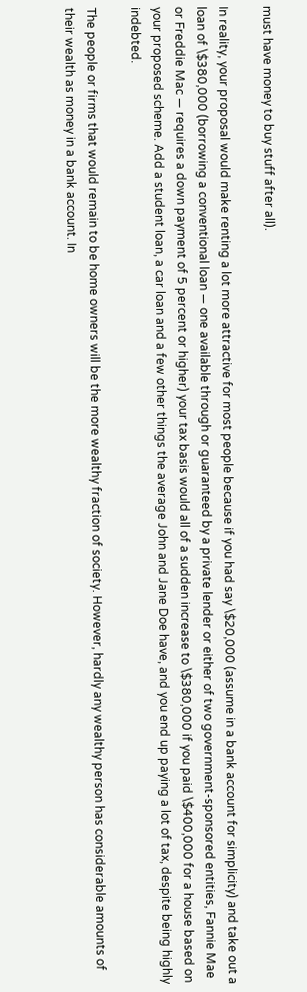must have money to buy stuff after all).

In reality, your proposal would make renting a lot more attractive for most people because if you had say \$20,000 (assume in a bank account for simplicity) and take out a loan of \$380,000 (borrowing a conventional loan — one available through or guaranteed by a private lender or either of two government-sponsored entities, Fannie Mae or Freddie Mac — requires a down payment of 5 percent or higher) your tax basis would all of a sudden increase to \$380,000 if you paid \$400,000 for a house based on your proposed scheme. Add a student loan, a car loan and a few other things the average John and Jane Doe have, and you end up paying a lot of tax, despite being highly indebted.

The people or firms that would remain to be home owners will be the more wealthy fraction of society. However, hardly any wealthy person has considerable amounts of their wealth as money in a bank account. In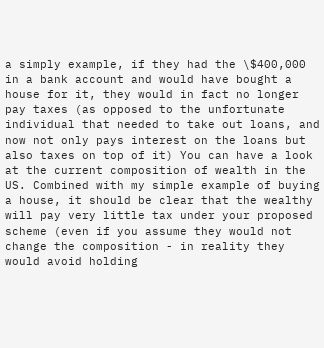a simply example, if they had the \$400,000 in a bank account and would have bought a house for it, they would in fact no longer pay taxes (as opposed to the unfortunate individual that needed to take out loans, and now not only pays interest on the loans but also taxes on top of it) You can have a look at the current composition of wealth in the US. Combined with my simple example of buying a house, it should be clear that the wealthy will pay very little tax under your proposed scheme (even if you assume they would not change the composition - in reality they would avoid holding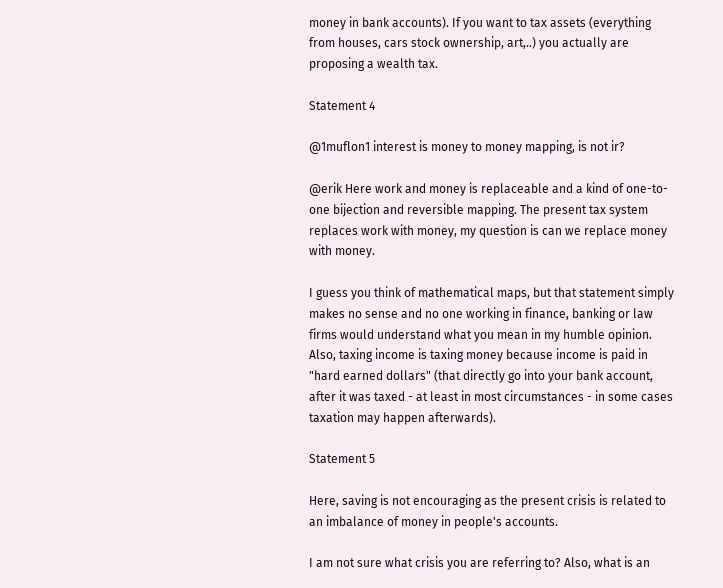money in bank accounts). If you want to tax assets (everything from houses, cars stock ownership, art,..) you actually are proposing a wealth tax.

Statement 4

@1muflon1 interest is money to money mapping, is not ir?

@erik Here work and money is replaceable and a kind of one-to-one bijection and reversible mapping. The present tax system replaces work with money, my question is can we replace money with money.

I guess you think of mathematical maps, but that statement simply makes no sense and no one working in finance, banking or law firms would understand what you mean in my humble opinion. Also, taxing income is taxing money because income is paid in "hard earned dollars" (that directly go into your bank account, after it was taxed - at least in most circumstances - in some cases taxation may happen afterwards).

Statement 5

Here, saving is not encouraging as the present crisis is related to an imbalance of money in people's accounts.

I am not sure what crisis you are referring to? Also, what is an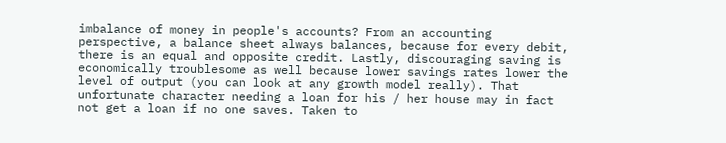imbalance of money in people's accounts? From an accounting perspective, a balance sheet always balances, because for every debit, there is an equal and opposite credit. Lastly, discouraging saving is economically troublesome as well because lower savings rates lower the level of output (you can look at any growth model really). That unfortunate character needing a loan for his / her house may in fact not get a loan if no one saves. Taken to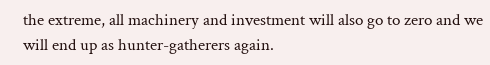the extreme, all machinery and investment will also go to zero and we will end up as hunter-gatherers again.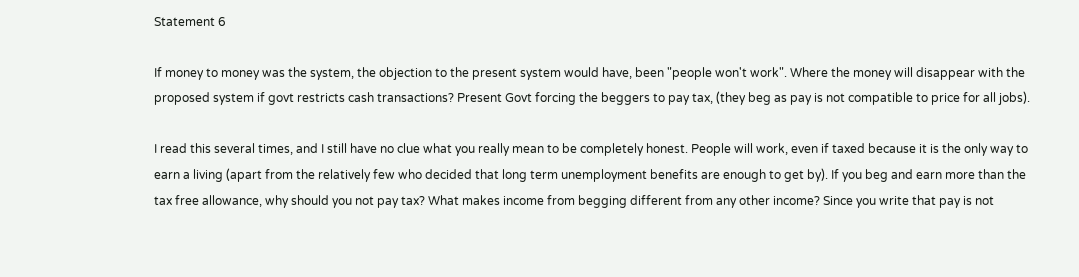Statement 6

If money to money was the system, the objection to the present system would have, been "people won't work". Where the money will disappear with the proposed system if govt restricts cash transactions? Present Govt forcing the beggers to pay tax, (they beg as pay is not compatible to price for all jobs).

I read this several times, and I still have no clue what you really mean to be completely honest. People will work, even if taxed because it is the only way to earn a living (apart from the relatively few who decided that long term unemployment benefits are enough to get by). If you beg and earn more than the tax free allowance, why should you not pay tax? What makes income from begging different from any other income? Since you write that pay is not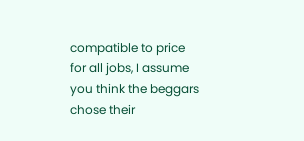compatible to price for all jobs, I assume you think the beggars chose their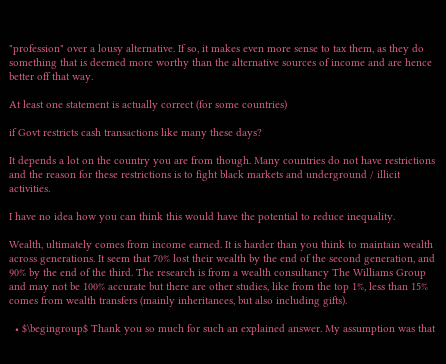"profession" over a lousy alternative. If so, it makes even more sense to tax them, as they do something that is deemed more worthy than the alternative sources of income and are hence better off that way.

At least one statement is actually correct (for some countries)

if Govt restricts cash transactions like many these days?

It depends a lot on the country you are from though. Many countries do not have restrictions and the reason for these restrictions is to fight black markets and underground / illicit activities.

I have no idea how you can think this would have the potential to reduce inequality.

Wealth, ultimately comes from income earned. It is harder than you think to maintain wealth across generations. It seem that 70% lost their wealth by the end of the second generation, and 90% by the end of the third. The research is from a wealth consultancy The Williams Group and may not be 100% accurate but there are other studies, like from the top 1%, less than 15% comes from wealth transfers (mainly inheritances, but also including gifts).

  • $\begingroup$ Thank you so much for such an explained answer. My assumption was that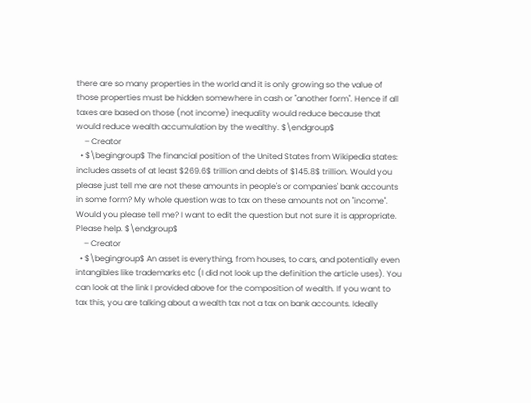there are so many properties in the world and it is only growing so the value of those properties must be hidden somewhere in cash or "another form". Hence if all taxes are based on those (not income) inequality would reduce because that would reduce wealth accumulation by the wealthy. $\endgroup$
    – Creator
  • $\begingroup$ The financial position of the United States from Wikipedia states: includes assets of at least $269.6$ trillion and debts of $145.8$ trillion. Would you please just tell me are not these amounts in people's or companies' bank accounts in some form? My whole question was to tax on these amounts not on "income". Would you please tell me? I want to edit the question but not sure it is appropriate. Please help. $\endgroup$
    – Creator
  • $\begingroup$ An asset is everything, from houses, to cars, and potentially even intangibles like trademarks etc (I did not look up the definition the article uses). You can look at the link I provided above for the composition of wealth. If you want to tax this, you are talking about a wealth tax not a tax on bank accounts. Ideally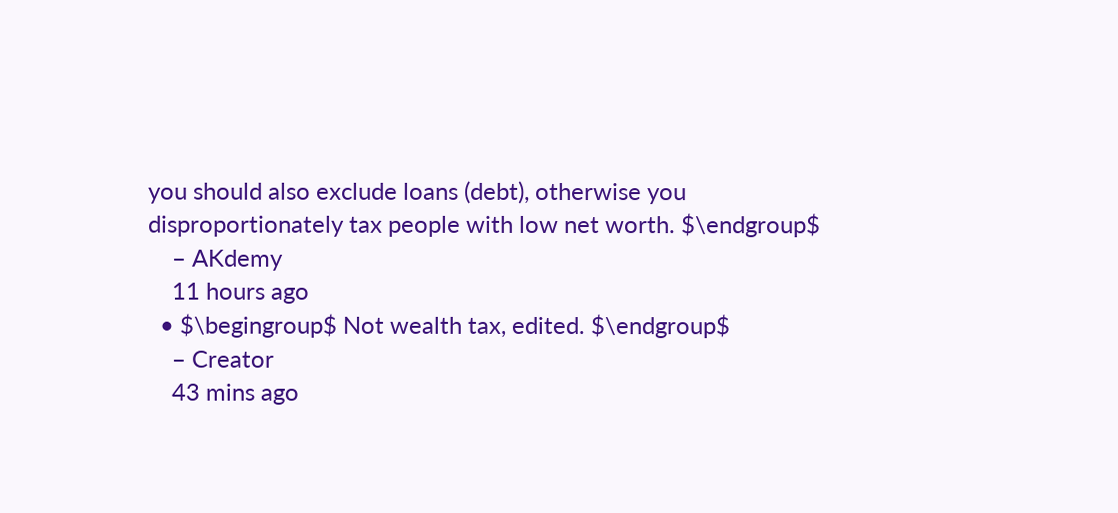you should also exclude loans (debt), otherwise you disproportionately tax people with low net worth. $\endgroup$
    – AKdemy
    11 hours ago
  • $\begingroup$ Not wealth tax, edited. $\endgroup$
    – Creator
    43 mins ago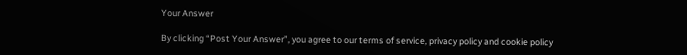Your Answer

By clicking “Post Your Answer”, you agree to our terms of service, privacy policy and cookie policy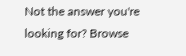Not the answer you're looking for? Browse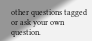other questions tagged or ask your own question.